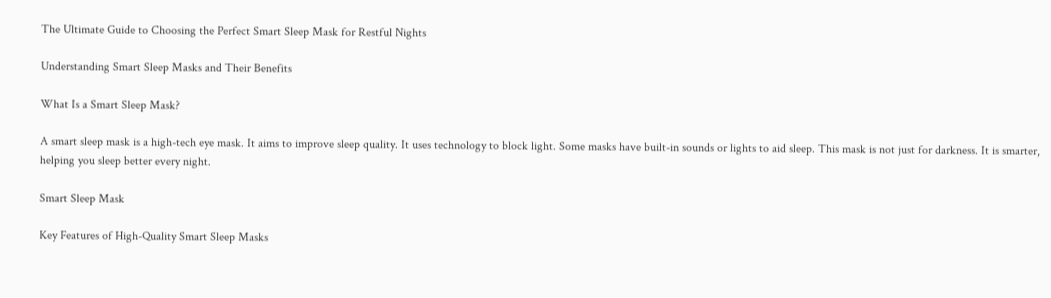The Ultimate Guide to Choosing the Perfect Smart Sleep Mask for Restful Nights

Understanding Smart Sleep Masks and Their Benefits

What Is a Smart Sleep Mask?

A smart sleep mask is a high-tech eye mask. It aims to improve sleep quality. It uses technology to block light. Some masks have built-in sounds or lights to aid sleep. This mask is not just for darkness. It is smarter, helping you sleep better every night.

Smart Sleep Mask

Key Features of High-Quality Smart Sleep Masks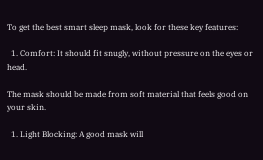To get the best smart sleep mask, look for these key features:

  1. Comfort: It should fit snugly, without pressure on the eyes or head.

The mask should be made from soft material that feels good on your skin.

  1. Light Blocking: A good mask will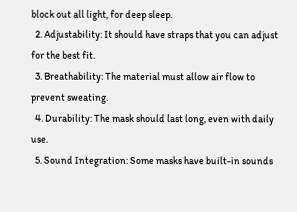block out all light, for deep sleep.
  2. Adjustability: It should have straps that you can adjust for the best fit.
  3. Breathability: The material must allow air flow to prevent sweating.
  4. Durability: The mask should last long, even with daily use.
  5. Sound Integration: Some masks have built-in sounds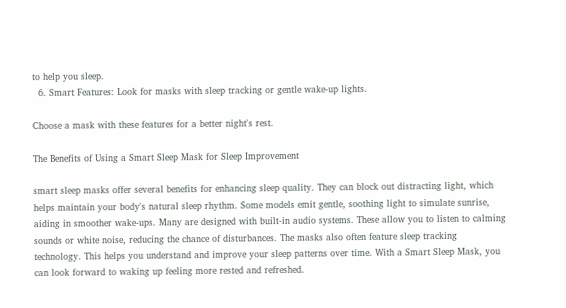to help you sleep.
  6. Smart Features: Look for masks with sleep tracking or gentle wake-up lights.

Choose a mask with these features for a better night's rest.

The Benefits of Using a Smart Sleep Mask for Sleep Improvement

smart sleep masks offer several benefits for enhancing sleep quality. They can block out distracting light, which helps maintain your body's natural sleep rhythm. Some models emit gentle, soothing light to simulate sunrise, aiding in smoother wake-ups. Many are designed with built-in audio systems. These allow you to listen to calming sounds or white noise, reducing the chance of disturbances. The masks also often feature sleep tracking technology. This helps you understand and improve your sleep patterns over time. With a Smart Sleep Mask, you can look forward to waking up feeling more rested and refreshed.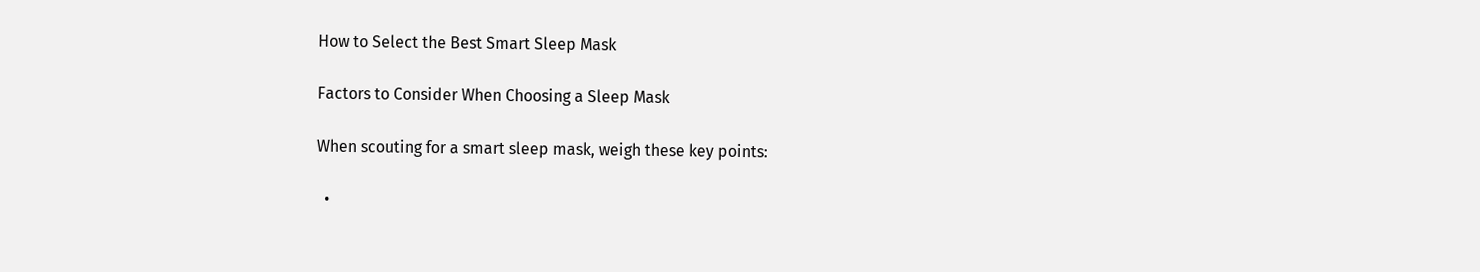How to Select the Best Smart Sleep Mask

Factors to Consider When Choosing a Sleep Mask

When scouting for a smart sleep mask, weigh these key points:

  •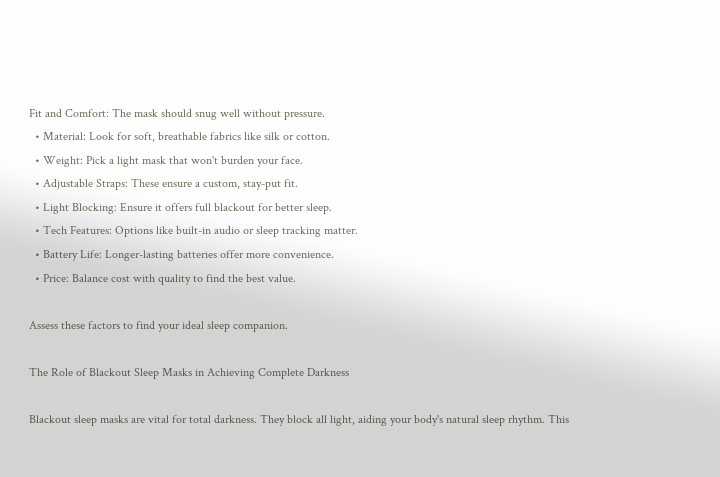Fit and Comfort: The mask should snug well without pressure.
  • Material: Look for soft, breathable fabrics like silk or cotton.
  • Weight: Pick a light mask that won't burden your face.
  • Adjustable Straps: These ensure a custom, stay-put fit.
  • Light Blocking: Ensure it offers full blackout for better sleep.
  • Tech Features: Options like built-in audio or sleep tracking matter.
  • Battery Life: Longer-lasting batteries offer more convenience.
  • Price: Balance cost with quality to find the best value.

Assess these factors to find your ideal sleep companion.

The Role of Blackout Sleep Masks in Achieving Complete Darkness

Blackout sleep masks are vital for total darkness. They block all light, aiding your body's natural sleep rhythm. This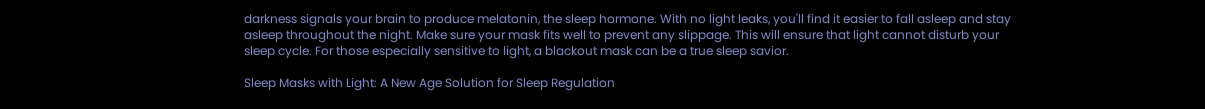darkness signals your brain to produce melatonin, the sleep hormone. With no light leaks, you'll find it easier to fall asleep and stay asleep throughout the night. Make sure your mask fits well to prevent any slippage. This will ensure that light cannot disturb your sleep cycle. For those especially sensitive to light, a blackout mask can be a true sleep savior.

Sleep Masks with Light: A New Age Solution for Sleep Regulation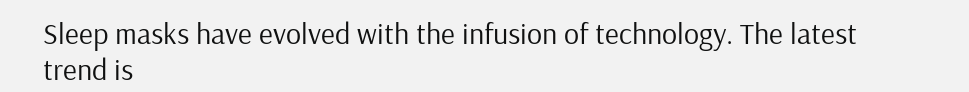Sleep masks have evolved with the infusion of technology. The latest trend is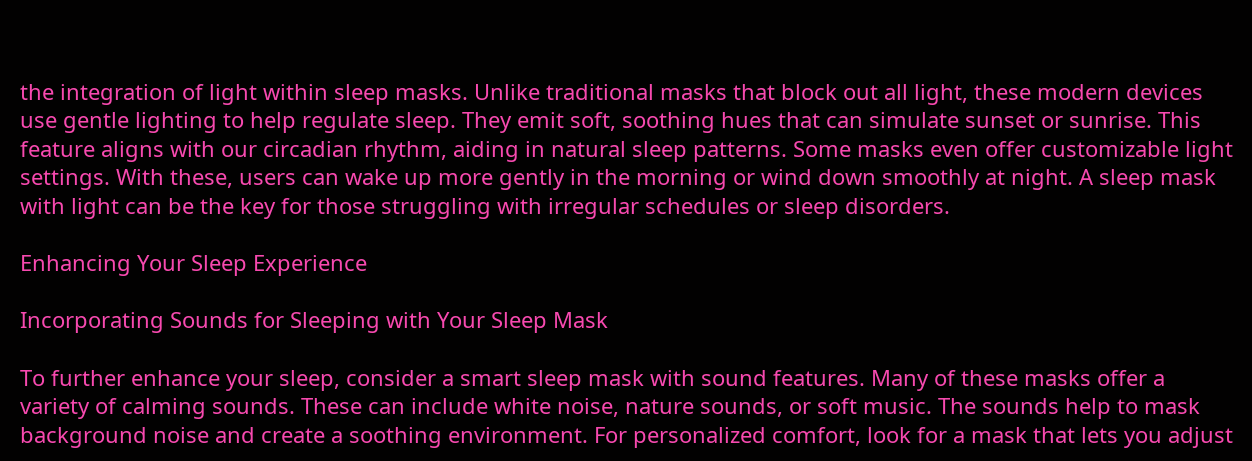the integration of light within sleep masks. Unlike traditional masks that block out all light, these modern devices use gentle lighting to help regulate sleep. They emit soft, soothing hues that can simulate sunset or sunrise. This feature aligns with our circadian rhythm, aiding in natural sleep patterns. Some masks even offer customizable light settings. With these, users can wake up more gently in the morning or wind down smoothly at night. A sleep mask with light can be the key for those struggling with irregular schedules or sleep disorders.

Enhancing Your Sleep Experience

Incorporating Sounds for Sleeping with Your Sleep Mask

To further enhance your sleep, consider a smart sleep mask with sound features. Many of these masks offer a variety of calming sounds. These can include white noise, nature sounds, or soft music. The sounds help to mask background noise and create a soothing environment. For personalized comfort, look for a mask that lets you adjust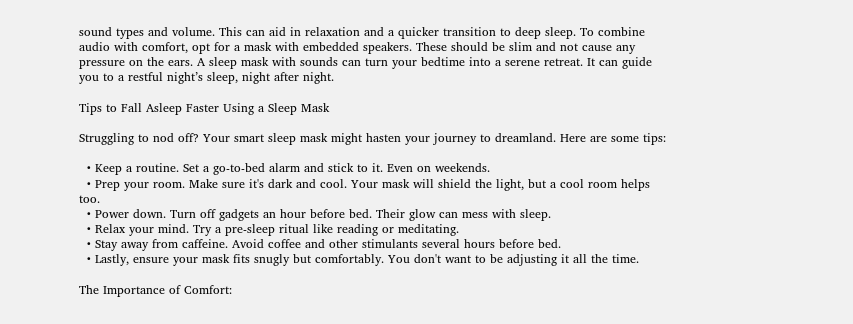sound types and volume. This can aid in relaxation and a quicker transition to deep sleep. To combine audio with comfort, opt for a mask with embedded speakers. These should be slim and not cause any pressure on the ears. A sleep mask with sounds can turn your bedtime into a serene retreat. It can guide you to a restful night’s sleep, night after night.

Tips to Fall Asleep Faster Using a Sleep Mask

Struggling to nod off? Your smart sleep mask might hasten your journey to dreamland. Here are some tips:

  • Keep a routine. Set a go-to-bed alarm and stick to it. Even on weekends.
  • Prep your room. Make sure it's dark and cool. Your mask will shield the light, but a cool room helps too.
  • Power down. Turn off gadgets an hour before bed. Their glow can mess with sleep.
  • Relax your mind. Try a pre-sleep ritual like reading or meditating.
  • Stay away from caffeine. Avoid coffee and other stimulants several hours before bed.
  • Lastly, ensure your mask fits snugly but comfortably. You don't want to be adjusting it all the time.

The Importance of Comfort: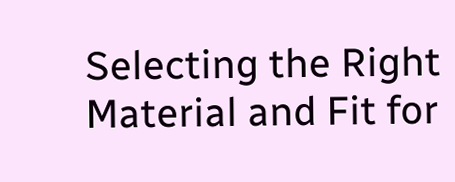Selecting the Right Material and Fit for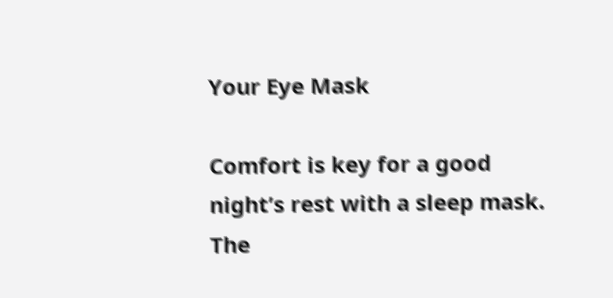Your Eye Mask

Comfort is key for a good night’s rest with a sleep mask. The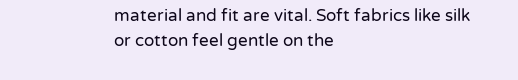material and fit are vital. Soft fabrics like silk or cotton feel gentle on the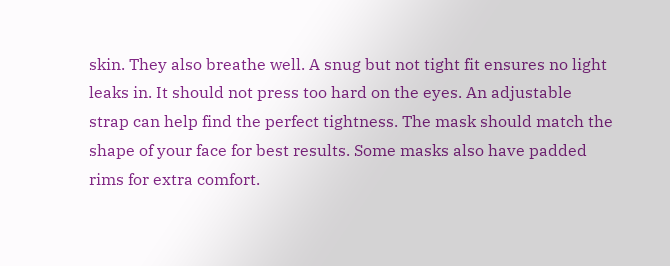skin. They also breathe well. A snug but not tight fit ensures no light leaks in. It should not press too hard on the eyes. An adjustable strap can help find the perfect tightness. The mask should match the shape of your face for best results. Some masks also have padded rims for extra comfort.